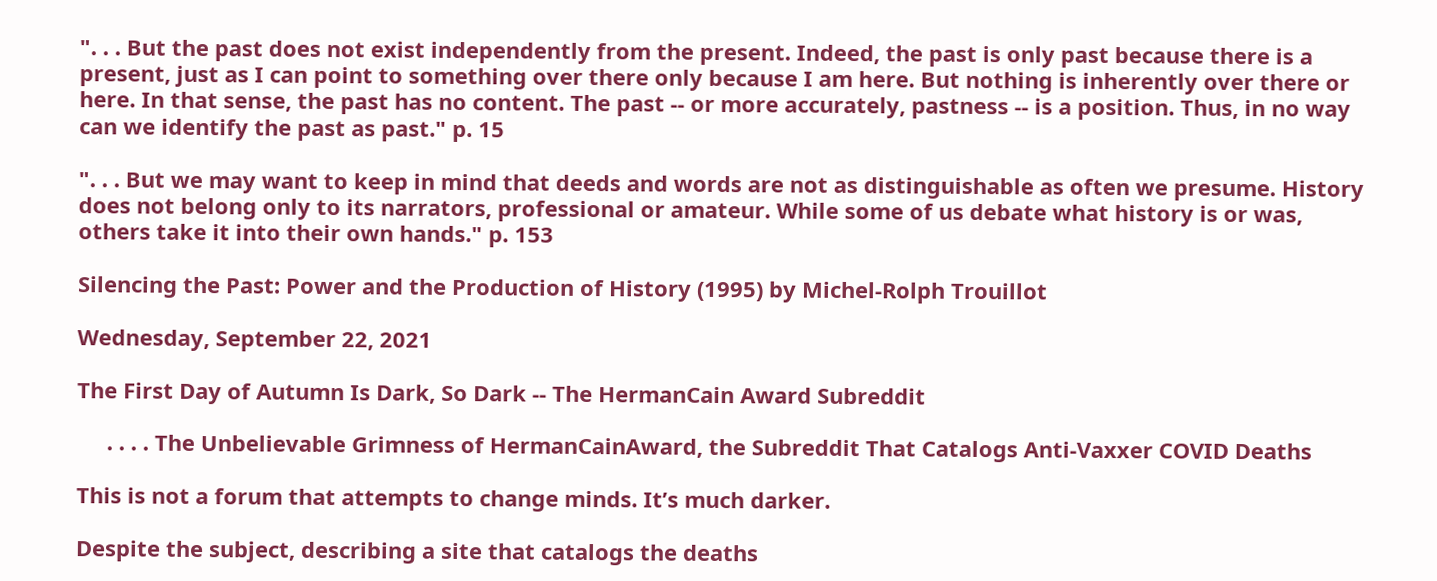". . . But the past does not exist independently from the present. Indeed, the past is only past because there is a present, just as I can point to something over there only because I am here. But nothing is inherently over there or here. In that sense, the past has no content. The past -- or more accurately, pastness -- is a position. Thus, in no way can we identify the past as past." p. 15

". . . But we may want to keep in mind that deeds and words are not as distinguishable as often we presume. History does not belong only to its narrators, professional or amateur. While some of us debate what history is or was, others take it into their own hands." p. 153

Silencing the Past: Power and the Production of History (1995) by Michel-Rolph Trouillot

Wednesday, September 22, 2021

The First Day of Autumn Is Dark, So Dark -- The HermanCain Award Subreddit

     . . . . The Unbelievable Grimness of HermanCainAward, the Subreddit That Catalogs Anti-Vaxxer COVID Deaths

This is not a forum that attempts to change minds. It’s much darker.

Despite the subject, describing a site that catalogs the deaths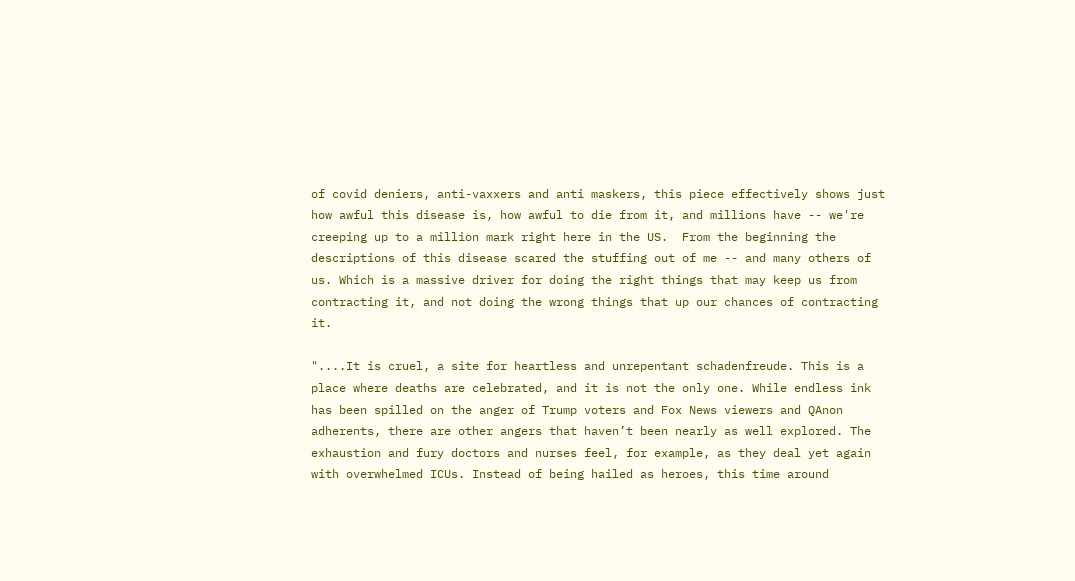of covid deniers, anti-vaxxers and anti maskers, this piece effectively shows just how awful this disease is, how awful to die from it, and millions have -- we're creeping up to a million mark right here in the US.  From the beginning the descriptions of this disease scared the stuffing out of me -- and many others of us. Which is a massive driver for doing the right things that may keep us from contracting it, and not doing the wrong things that up our chances of contracting it.

"....It is cruel, a site for heartless and unrepentant schadenfreude. This is a place where deaths are celebrated, and it is not the only one. While endless ink has been spilled on the anger of Trump voters and Fox News viewers and QAnon adherents, there are other angers that haven’t been nearly as well explored. The exhaustion and fury doctors and nurses feel, for example, as they deal yet again with overwhelmed ICUs. Instead of being hailed as heroes, this time around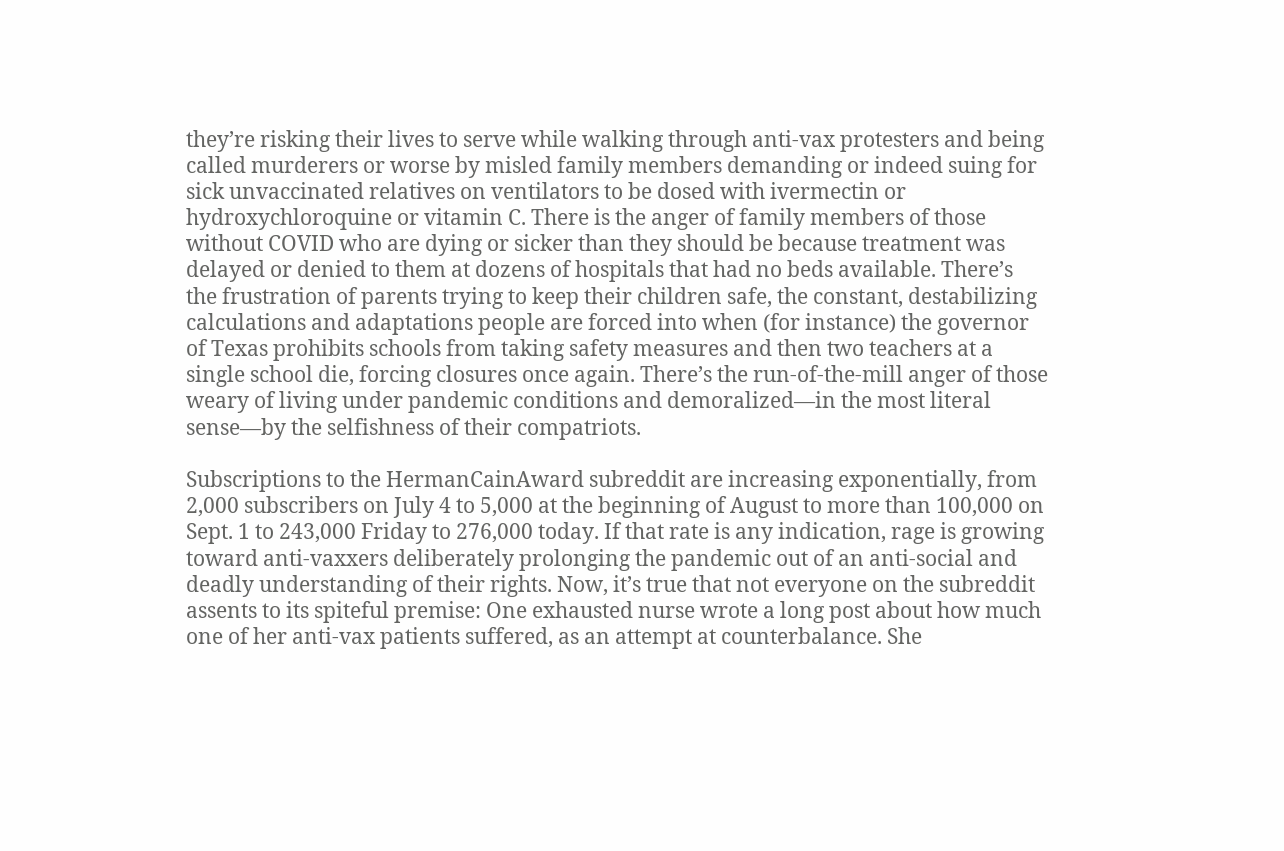they’re risking their lives to serve while walking through anti-vax protesters and being called murderers or worse by misled family members demanding or indeed suing for sick unvaccinated relatives on ventilators to be dosed with ivermectin or hydroxychloroquine or vitamin C. There is the anger of family members of those without COVID who are dying or sicker than they should be because treatment was delayed or denied to them at dozens of hospitals that had no beds available. There’s the frustration of parents trying to keep their children safe, the constant, destabilizing calculations and adaptations people are forced into when (for instance) the governor of Texas prohibits schools from taking safety measures and then two teachers at a single school die, forcing closures once again. There’s the run-of-the-mill anger of those weary of living under pandemic conditions and demoralized—in the most literal sense—by the selfishness of their compatriots.

Subscriptions to the HermanCainAward subreddit are increasing exponentially, from 2,000 subscribers on July 4 to 5,000 at the beginning of August to more than 100,000 on Sept. 1 to 243,000 Friday to 276,000 today. If that rate is any indication, rage is growing toward anti-vaxxers deliberately prolonging the pandemic out of an anti-social and deadly understanding of their rights. Now, it’s true that not everyone on the subreddit assents to its spiteful premise: One exhausted nurse wrote a long post about how much one of her anti-vax patients suffered, as an attempt at counterbalance. She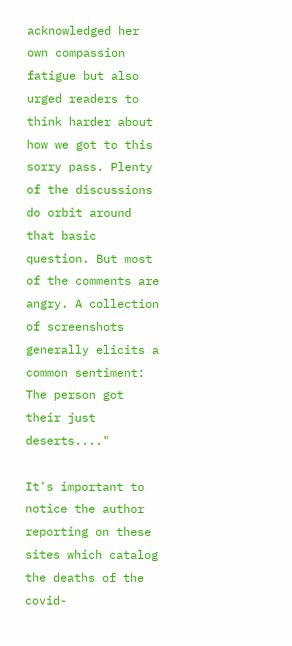acknowledged her own compassion fatigue but also urged readers to think harder about how we got to this sorry pass. Plenty of the discussions do orbit around that basic question. But most of the comments are angry. A collection of screenshots generally elicits a common sentiment: The person got their just deserts...."

It's important to notice the author reporting on these sites which catalog the deaths of the covid-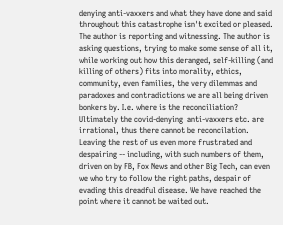denying anti-vaxxers and what they have done and said throughout this catastrophe isn't excited or pleased. The author is reporting and witnessing. The author is asking questions, trying to make some sense of all it, while working out how this deranged, self-killing (and killing of others) fits into morality, ethics, community, even families, the very dilemmas and paradoxes and contradictions we are all being driven bonkers by. I.e. where is the reconciliation? Ultimately the covid-denying  anti-vaxxers etc. are irrational, thus there cannot be reconcilation.  Leaving the rest of us even more frustrated and despairing -- including, with such numbers of them, driven on by FB, Fox News and other Big Tech, can even we who try to follow the right paths, despair of evading this dreadful disease. We have reached the point where it cannot be waited out.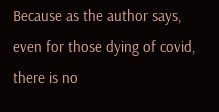Because as the author says, even for those dying of covid, there is no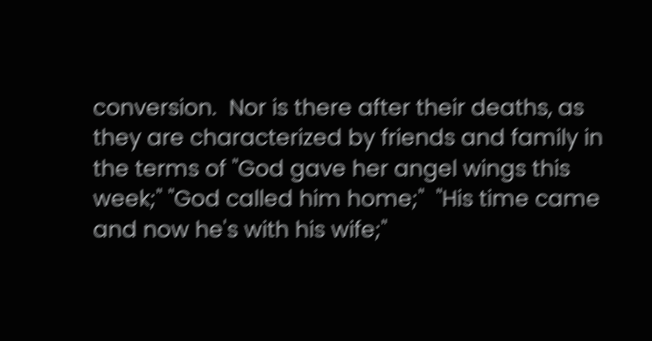conversion.  Nor is there after their deaths, as they are characterized by friends and family in the terms of "God gave her angel wings this week;" "God called him home;"  "His time came and now he's with his wife;"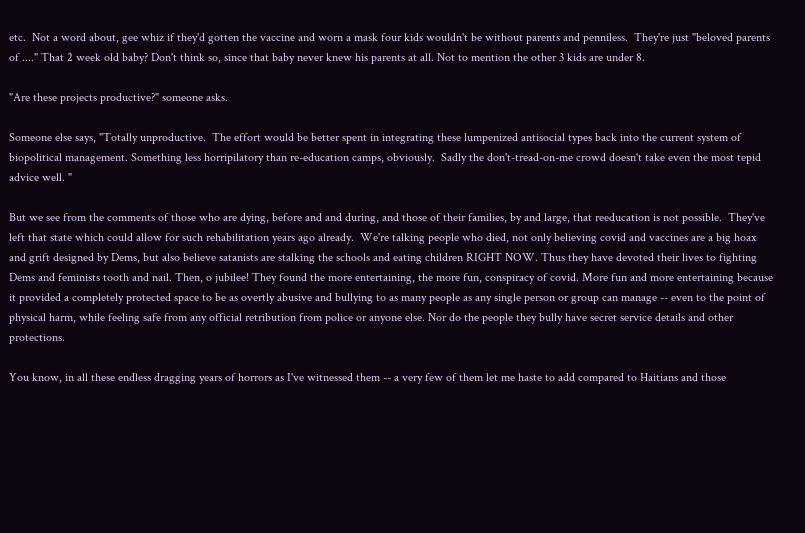etc.  Not a word about, gee whiz if they'd gotten the vaccine and worn a mask four kids wouldn't be without parents and penniless.  They're just "beloved parents of ...." That 2 week old baby? Don't think so, since that baby never knew his parents at all. Not to mention the other 3 kids are under 8.

"Are these projects productive?" someone asks.

Someone else says, "Totally unproductive.  The effort would be better spent in integrating these lumpenized antisocial types back into the current system of biopolitical management. Something less horripilatory than re-education camps, obviously.  Sadly the don't-tread-on-me crowd doesn't take even the most tepid advice well. "

But we see from the comments of those who are dying, before and and during, and those of their families, by and large, that reeducation is not possible.  They've left that state which could allow for such rehabilitation years ago already.  We're talking people who died, not only believing covid and vaccines are a big hoax and grift designed by Dems, but also believe satanists are stalking the schools and eating children RIGHT NOW. Thus they have devoted their lives to fighting Dems and feminists tooth and nail. Then, o jubilee! They found the more entertaining, the more fun, conspiracy of covid. More fun and more entertaining because it provided a completely protected space to be as overtly abusive and bullying to as many people as any single person or group can manage -- even to the point of physical harm, while feeling safe from any official retribution from police or anyone else. Nor do the people they bully have secret service details and other protections.

You know, in all these endless dragging years of horrors as I've witnessed them -- a very few of them let me haste to add compared to Haitians and those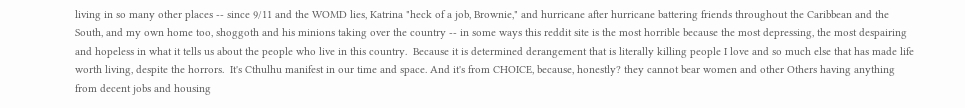living in so many other places -- since 9/11 and the WOMD lies, Katrina "heck of a job, Brownie," and hurricane after hurricane battering friends throughout the Caribbean and the South, and my own home too, shoggoth and his minions taking over the country -- in some ways this reddit site is the most horrible because the most depressing, the most despairing and hopeless in what it tells us about the people who live in this country.  Because it is determined derangement that is literally killing people I love and so much else that has made life worth living, despite the horrors.  It's Cthulhu manifest in our time and space. And it's from CHOICE, because, honestly? they cannot bear women and other Others having anything from decent jobs and housing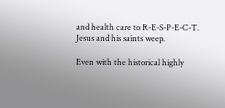and health care to R-E-S-P-E-C-T. Jesus and his saints weep.

Even with the historical highly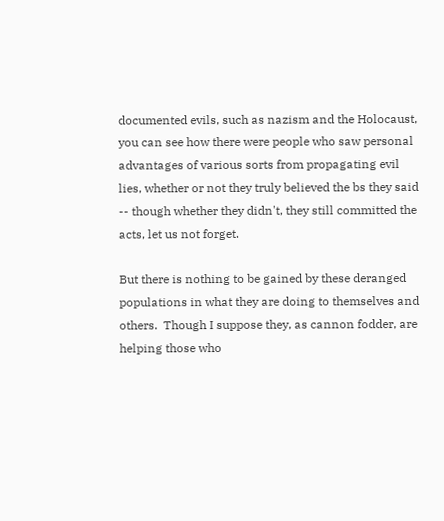documented evils, such as nazism and the Holocaust, you can see how there were people who saw personal advantages of various sorts from propagating evil lies, whether or not they truly believed the bs they said -- though whether they didn't, they still committed the acts, let us not forget.

But there is nothing to be gained by these deranged populations in what they are doing to themselves and others.  Though I suppose they, as cannon fodder, are helping those who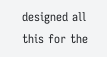designed all this for the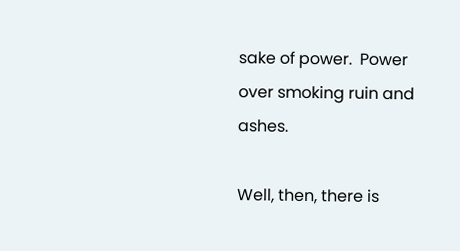sake of power.  Power over smoking ruin and ashes.

Well, then, there is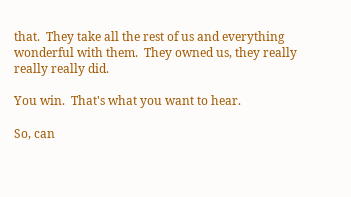that.  They take all the rest of us and everything wonderful with them.  They owned us, they really really really did.

You win.  That's what you want to hear.

So, can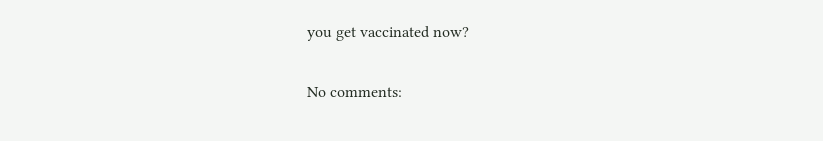you get vaccinated now?

No comments: